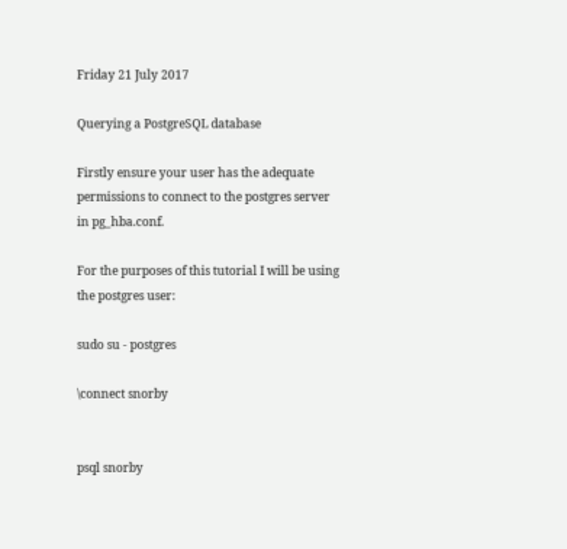Friday 21 July 2017

Querying a PostgreSQL database

Firstly ensure your user has the adequate permissions to connect to the postgres server in pg_hba.conf.

For the purposes of this tutorial I will be using the postgres user:

sudo su - postgres

\connect snorby


psql snorby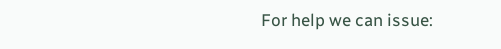For help we can issue: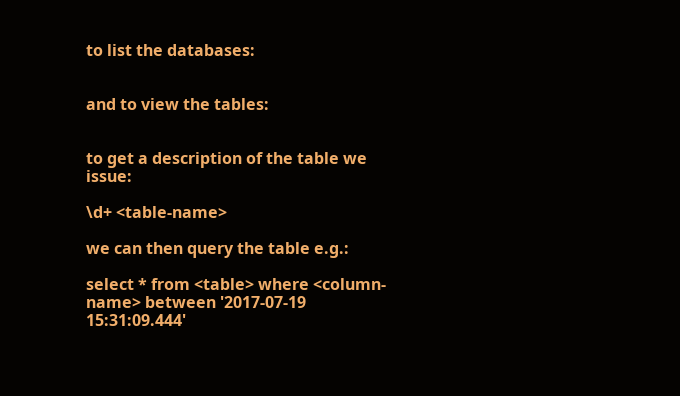to list the databases:


and to view the tables:


to get a description of the table we issue:

\d+ <table-name>

we can then query the table e.g.:

select * from <table> where <column-name> between '2017-07-19 15:31:09.444'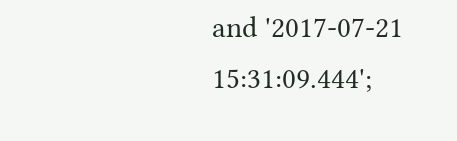and '2017-07-21 15:31:09.444';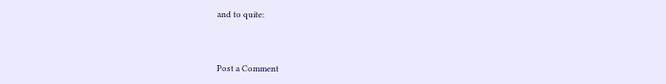and to quite:



Post a Comment